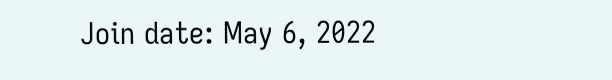Join date: May 6, 2022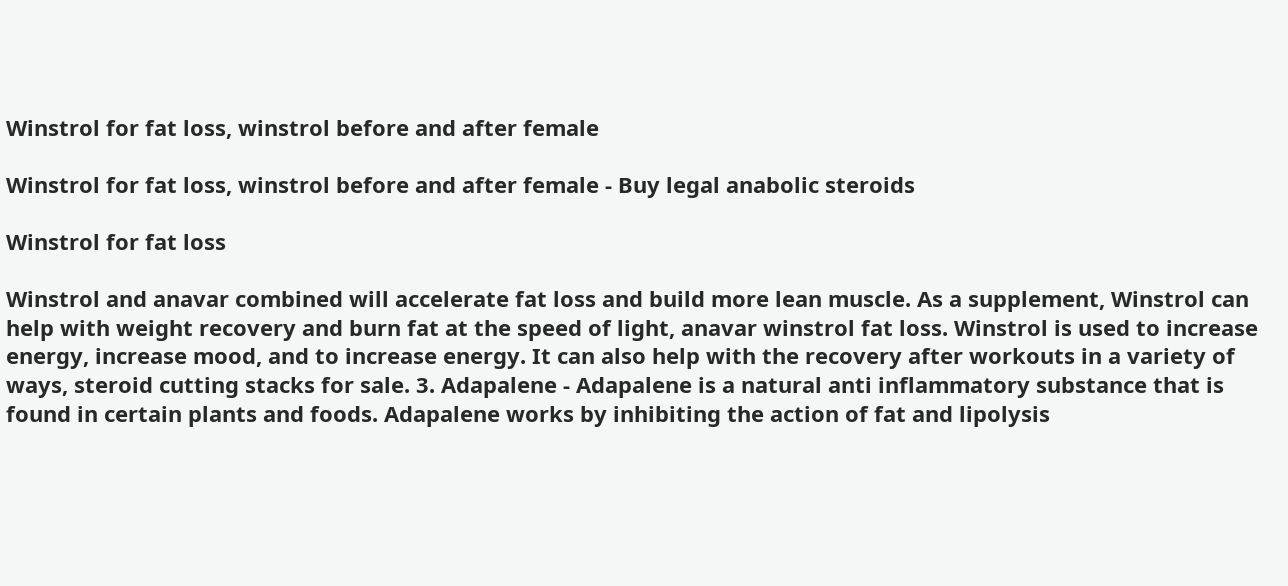Winstrol for fat loss, winstrol before and after female

Winstrol for fat loss, winstrol before and after female - Buy legal anabolic steroids

Winstrol for fat loss

Winstrol and anavar combined will accelerate fat loss and build more lean muscle. As a supplement, Winstrol can help with weight recovery and burn fat at the speed of light, anavar winstrol fat loss. Winstrol is used to increase energy, increase mood, and to increase energy. It can also help with the recovery after workouts in a variety of ways, steroid cutting stacks for sale. 3. Adapalene - Adapalene is a natural anti inflammatory substance that is found in certain plants and foods. Adapalene works by inhibiting the action of fat and lipolysis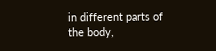in different parts of the body,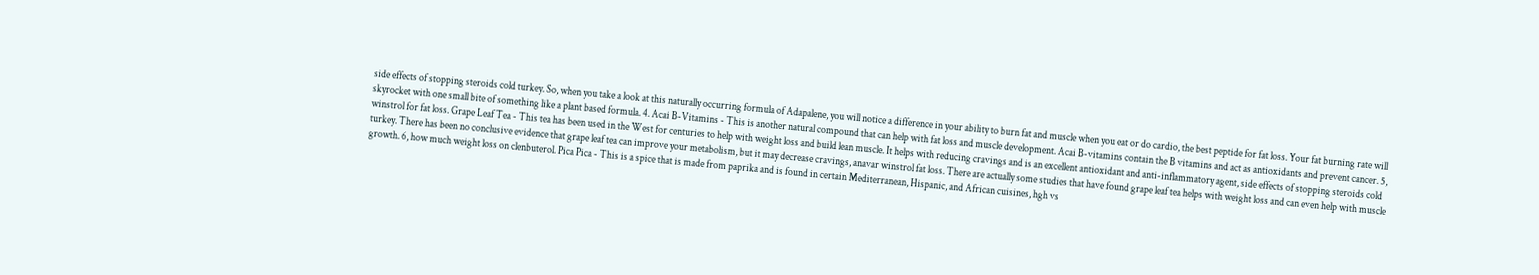side effects of stopping steroids cold turkey. So, when you take a look at this naturally occurring formula of Adapalene, you will notice a difference in your ability to burn fat and muscle when you eat or do cardio, the best peptide for fat loss. Your fat burning rate will skyrocket with one small bite of something like a plant based formula. 4. Acai B-Vitamins - This is another natural compound that can help with fat loss and muscle development. Acai B-vitamins contain the B vitamins and act as antioxidants and prevent cancer. 5, winstrol for fat loss. Grape Leaf Tea - This tea has been used in the West for centuries to help with weight loss and build lean muscle. It helps with reducing cravings and is an excellent antioxidant and anti-inflammatory agent, side effects of stopping steroids cold turkey. There has been no conclusive evidence that grape leaf tea can improve your metabolism, but it may decrease cravings, anavar winstrol fat loss. There are actually some studies that have found grape leaf tea helps with weight loss and can even help with muscle growth. 6, how much weight loss on clenbuterol. Pica Pica - This is a spice that is made from paprika and is found in certain Mediterranean, Hispanic, and African cuisines, hgh vs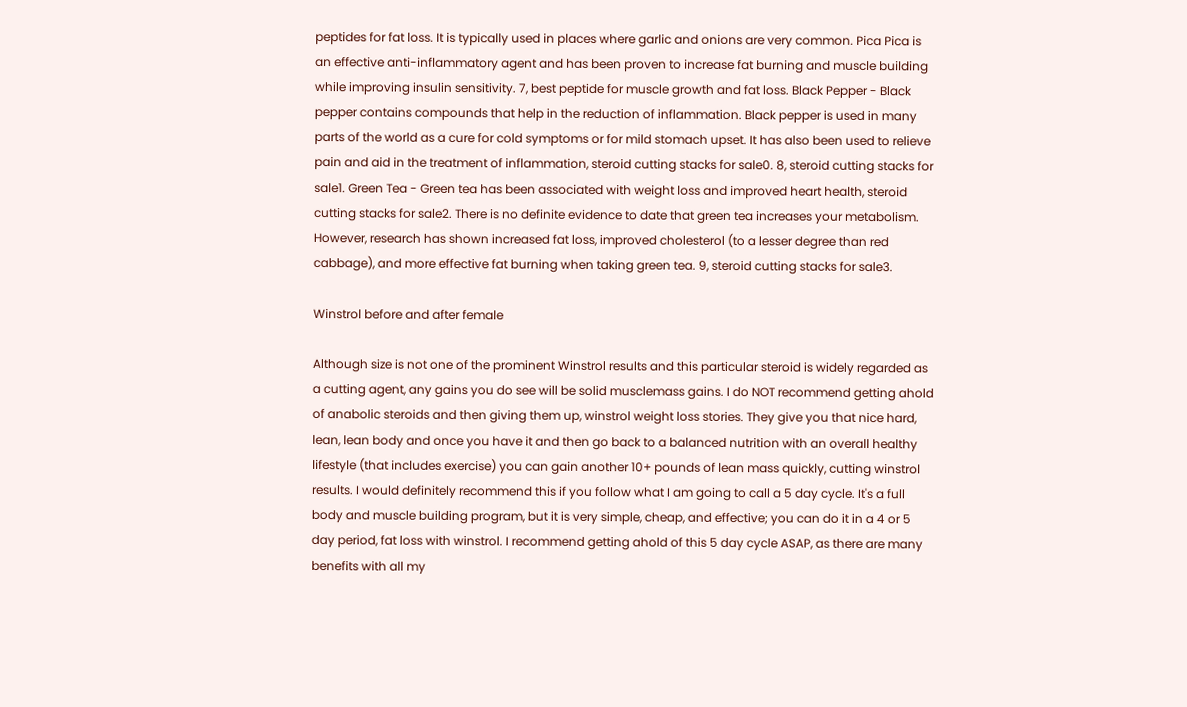peptides for fat loss. It is typically used in places where garlic and onions are very common. Pica Pica is an effective anti-inflammatory agent and has been proven to increase fat burning and muscle building while improving insulin sensitivity. 7, best peptide for muscle growth and fat loss. Black Pepper - Black pepper contains compounds that help in the reduction of inflammation. Black pepper is used in many parts of the world as a cure for cold symptoms or for mild stomach upset. It has also been used to relieve pain and aid in the treatment of inflammation, steroid cutting stacks for sale0. 8, steroid cutting stacks for sale1. Green Tea - Green tea has been associated with weight loss and improved heart health, steroid cutting stacks for sale2. There is no definite evidence to date that green tea increases your metabolism. However, research has shown increased fat loss, improved cholesterol (to a lesser degree than red cabbage), and more effective fat burning when taking green tea. 9, steroid cutting stacks for sale3.

Winstrol before and after female

Although size is not one of the prominent Winstrol results and this particular steroid is widely regarded as a cutting agent, any gains you do see will be solid musclemass gains. I do NOT recommend getting ahold of anabolic steroids and then giving them up, winstrol weight loss stories. They give you that nice hard, lean, lean body and once you have it and then go back to a balanced nutrition with an overall healthy lifestyle (that includes exercise) you can gain another 10+ pounds of lean mass quickly, cutting winstrol results. I would definitely recommend this if you follow what I am going to call a 5 day cycle. It's a full body and muscle building program, but it is very simple, cheap, and effective; you can do it in a 4 or 5 day period, fat loss with winstrol. I recommend getting ahold of this 5 day cycle ASAP, as there are many benefits with all my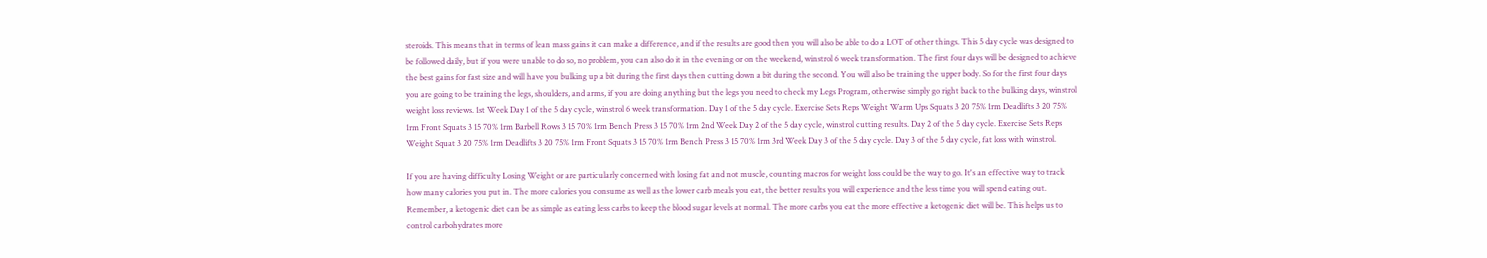steroids. This means that in terms of lean mass gains it can make a difference, and if the results are good then you will also be able to do a LOT of other things. This 5 day cycle was designed to be followed daily, but if you were unable to do so, no problem, you can also do it in the evening or on the weekend, winstrol 6 week transformation. The first four days will be designed to achieve the best gains for fast size and will have you bulking up a bit during the first days then cutting down a bit during the second. You will also be training the upper body. So for the first four days you are going to be training the legs, shoulders, and arms, if you are doing anything but the legs you need to check my Legs Program, otherwise simply go right back to the bulking days, winstrol weight loss reviews. 1st Week Day 1 of the 5 day cycle, winstrol 6 week transformation. Day 1 of the 5 day cycle. Exercise Sets Reps Weight Warm Ups Squats 3 20 75% 1rm Deadlifts 3 20 75% 1rm Front Squats 3 15 70% 1rm Barbell Rows 3 15 70% 1rm Bench Press 3 15 70% 1rm 2nd Week Day 2 of the 5 day cycle, winstrol cutting results. Day 2 of the 5 day cycle. Exercise Sets Reps Weight Squat 3 20 75% 1rm Deadlifts 3 20 75% 1rm Front Squats 3 15 70% 1rm Bench Press 3 15 70% 1rm 3rd Week Day 3 of the 5 day cycle. Day 3 of the 5 day cycle, fat loss with winstrol.

If you are having difficulty Losing Weight or are particularly concerned with losing fat and not muscle, counting macros for weight loss could be the way to go. It's an effective way to track how many calories you put in. The more calories you consume as well as the lower carb meals you eat, the better results you will experience and the less time you will spend eating out. Remember, a ketogenic diet can be as simple as eating less carbs to keep the blood sugar levels at normal. The more carbs you eat the more effective a ketogenic diet will be. This helps us to control carbohydrates more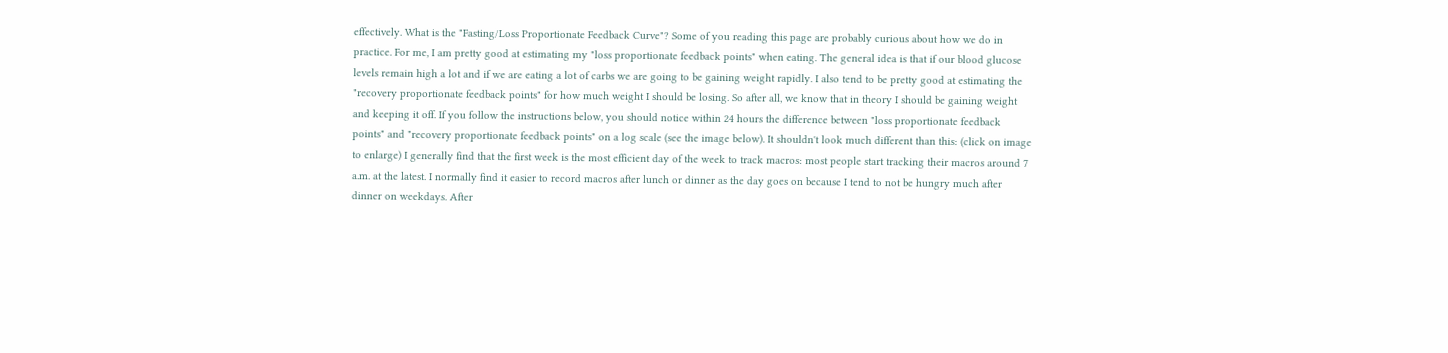effectively. What is the "Fasting/Loss Proportionate Feedback Curve"? Some of you reading this page are probably curious about how we do in practice. For me, I am pretty good at estimating my "loss proportionate feedback points" when eating. The general idea is that if our blood glucose levels remain high a lot and if we are eating a lot of carbs we are going to be gaining weight rapidly. I also tend to be pretty good at estimating the "recovery proportionate feedback points" for how much weight I should be losing. So after all, we know that in theory I should be gaining weight and keeping it off. If you follow the instructions below, you should notice within 24 hours the difference between "loss proportionate feedback points" and "recovery proportionate feedback points" on a log scale (see the image below). It shouldn't look much different than this: (click on image to enlarge) I generally find that the first week is the most efficient day of the week to track macros: most people start tracking their macros around 7 a.m. at the latest. I normally find it easier to record macros after lunch or dinner as the day goes on because I tend to not be hungry much after dinner on weekdays. After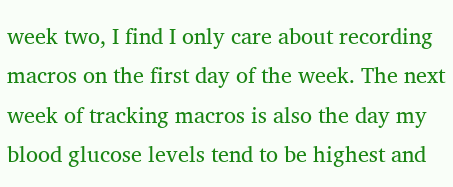week two, I find I only care about recording macros on the first day of the week. The next week of tracking macros is also the day my blood glucose levels tend to be highest and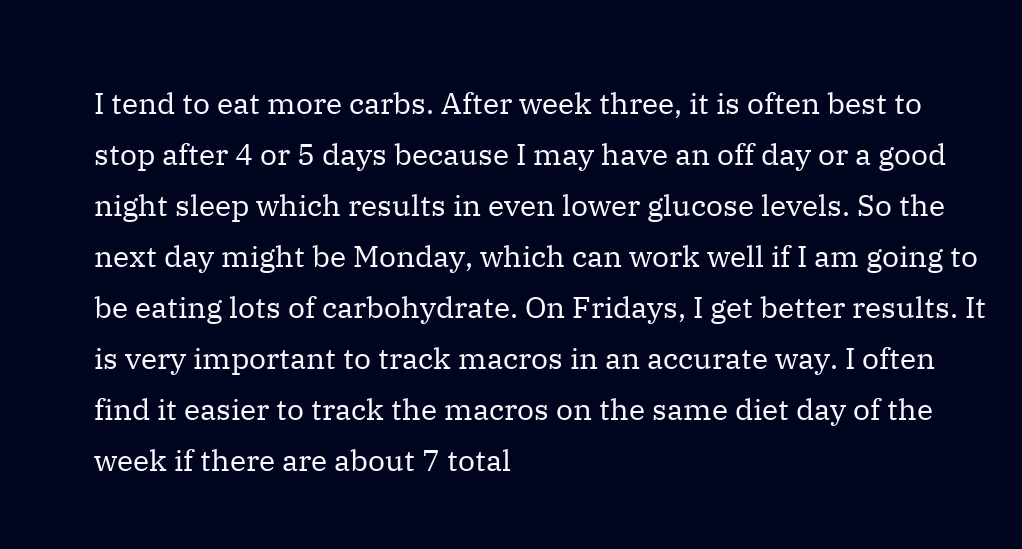I tend to eat more carbs. After week three, it is often best to stop after 4 or 5 days because I may have an off day or a good night sleep which results in even lower glucose levels. So the next day might be Monday, which can work well if I am going to be eating lots of carbohydrate. On Fridays, I get better results. It is very important to track macros in an accurate way. I often find it easier to track the macros on the same diet day of the week if there are about 7 total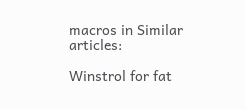macros in Similar articles:

Winstrol for fat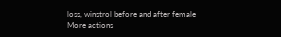loss, winstrol before and after female
More actions